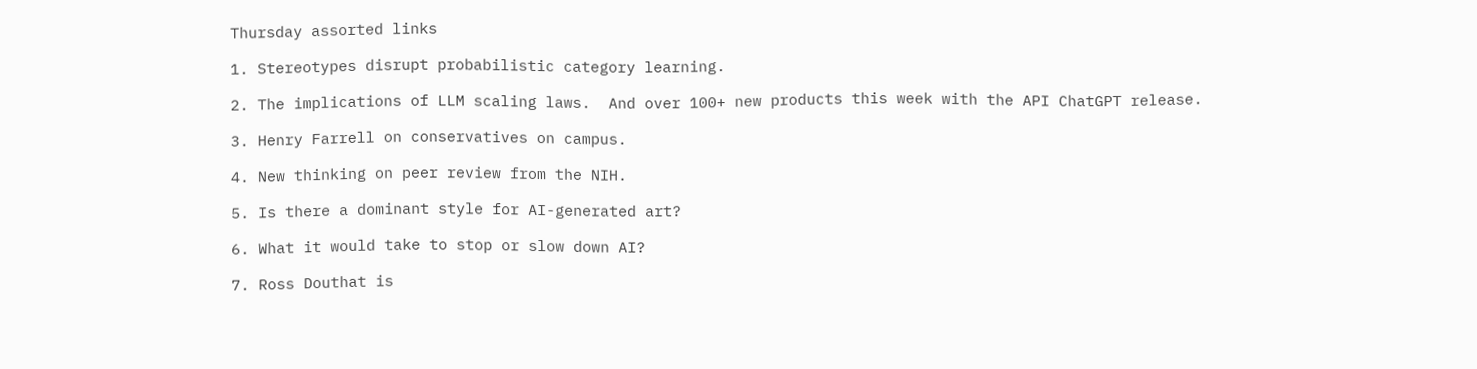Thursday assorted links

1. Stereotypes disrupt probabilistic category learning.

2. The implications of LLM scaling laws.  And over 100+ new products this week with the API ChatGPT release.

3. Henry Farrell on conservatives on campus.

4. New thinking on peer review from the NIH.

5. Is there a dominant style for AI-generated art?

6. What it would take to stop or slow down AI?

7. Ross Douthat is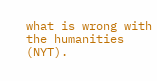what is wrong with the humanities (NYT).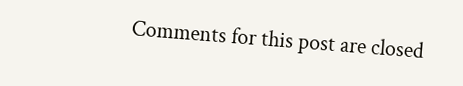Comments for this post are closed